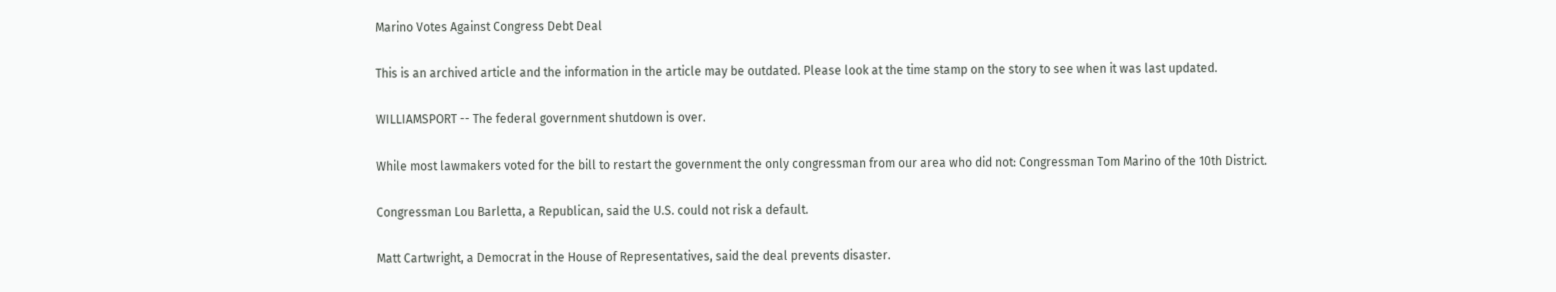Marino Votes Against Congress Debt Deal

This is an archived article and the information in the article may be outdated. Please look at the time stamp on the story to see when it was last updated.

WILLIAMSPORT -- The federal government shutdown is over.

While most lawmakers voted for the bill to restart the government the only congressman from our area who did not: Congressman Tom Marino of the 10th District.

Congressman Lou Barletta, a Republican, said the U.S. could not risk a default.

Matt Cartwright, a Democrat in the House of Representatives, said the deal prevents disaster.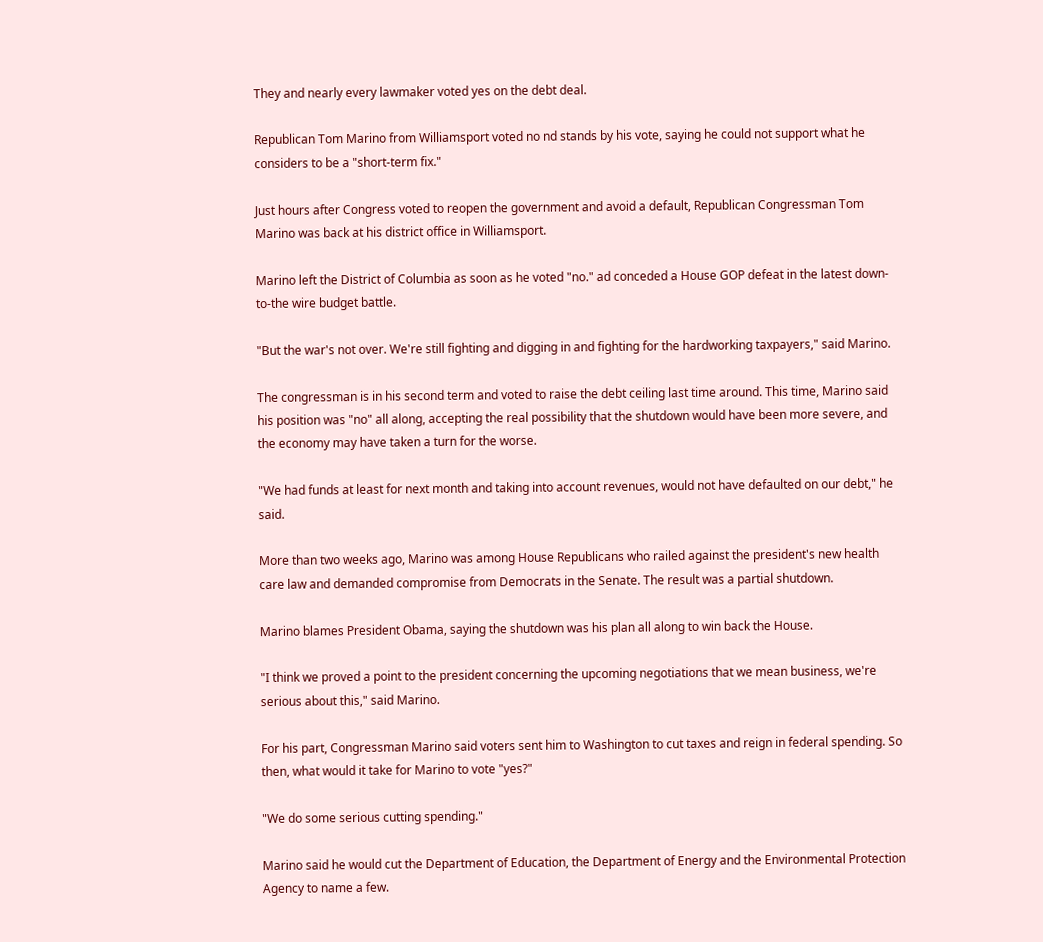They and nearly every lawmaker voted yes on the debt deal.

Republican Tom Marino from Williamsport voted no nd stands by his vote, saying he could not support what he considers to be a "short-term fix."

Just hours after Congress voted to reopen the government and avoid a default, Republican Congressman Tom Marino was back at his district office in Williamsport.

Marino left the District of Columbia as soon as he voted "no." ad conceded a House GOP defeat in the latest down-to-the wire budget battle.

"But the war's not over. We're still fighting and digging in and fighting for the hardworking taxpayers," said Marino.

The congressman is in his second term and voted to raise the debt ceiling last time around. This time, Marino said his position was "no" all along, accepting the real possibility that the shutdown would have been more severe, and the economy may have taken a turn for the worse.

"We had funds at least for next month and taking into account revenues, would not have defaulted on our debt," he said.

More than two weeks ago, Marino was among House Republicans who railed against the president's new health care law and demanded compromise from Democrats in the Senate. The result was a partial shutdown.

Marino blames President Obama, saying the shutdown was his plan all along to win back the House.

"I think we proved a point to the president concerning the upcoming negotiations that we mean business, we're serious about this," said Marino.

For his part, Congressman Marino said voters sent him to Washington to cut taxes and reign in federal spending. So then, what would it take for Marino to vote "yes?"

"We do some serious cutting spending."

Marino said he would cut the Department of Education, the Department of Energy and the Environmental Protection Agency to name a few.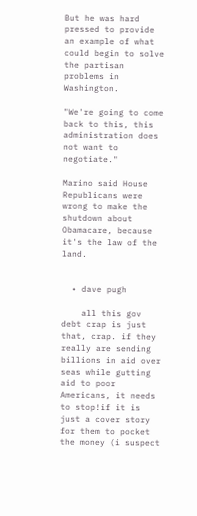But he was hard pressed to provide an example of what could begin to solve the partisan problems in Washington.

"We're going to come back to this, this administration does not want to negotiate."

Marino said House Republicans were wrong to make the shutdown about Obamacare, because it's the law of the land.


  • dave pugh

    all this gov debt crap is just that, crap. if they really are sending billions in aid over seas while gutting aid to poor Americans, it needs to stop!if it is just a cover story for them to pocket the money (i suspect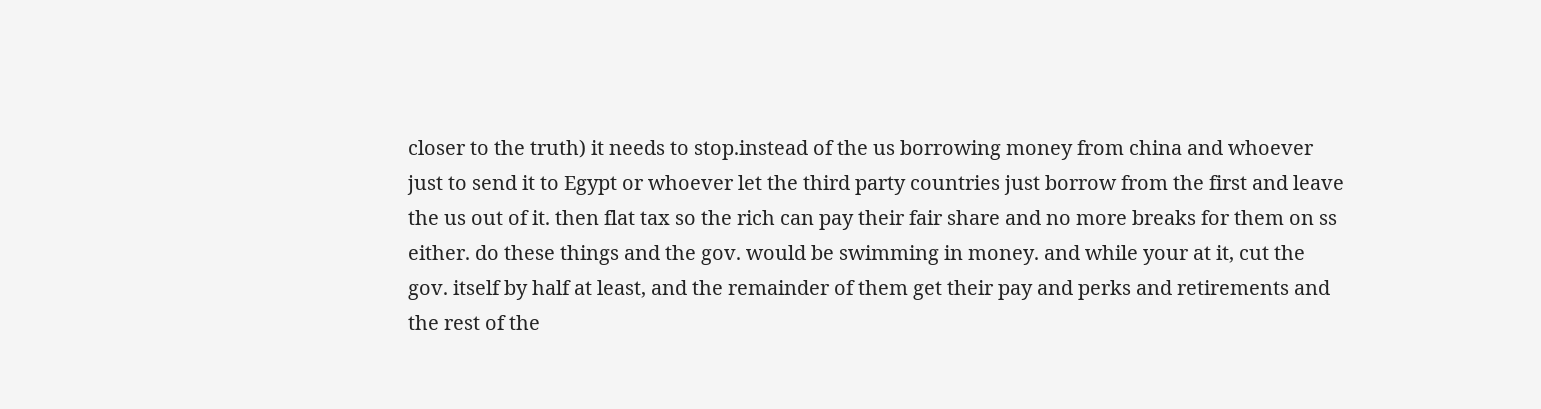closer to the truth) it needs to stop.instead of the us borrowing money from china and whoever just to send it to Egypt or whoever let the third party countries just borrow from the first and leave the us out of it. then flat tax so the rich can pay their fair share and no more breaks for them on ss either. do these things and the gov. would be swimming in money. and while your at it, cut the gov. itself by half at least, and the remainder of them get their pay and perks and retirements and the rest of the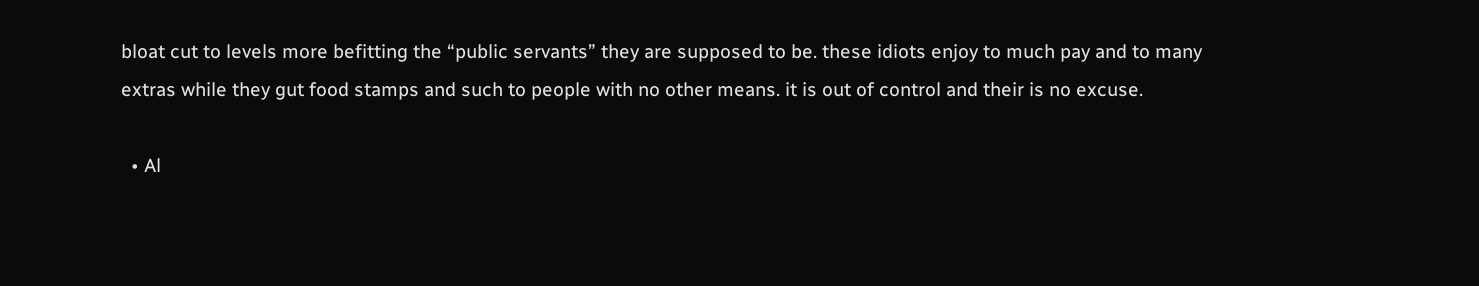bloat cut to levels more befitting the “public servants” they are supposed to be. these idiots enjoy to much pay and to many extras while they gut food stamps and such to people with no other means. it is out of control and their is no excuse.

  • Al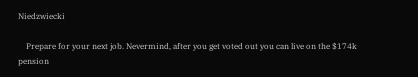Niedzwiecki

    Prepare for your next job. Nevermind, after you get voted out you can live on the $174k pension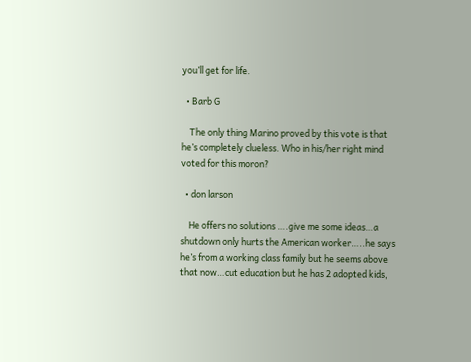you’ll get for life.

  • Barb G

    The only thing Marino proved by this vote is that he’s completely clueless. Who in his/her right mind voted for this moron?

  • don larson

    He offers no solutions ….give me some ideas…a shutdown only hurts the American worker…..he says he’s from a working class family but he seems above that now…cut education but he has 2 adopted kids,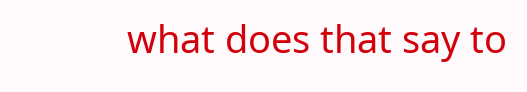what does that say to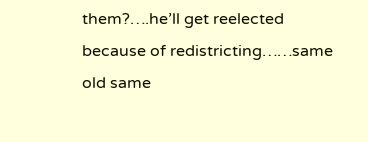them?….he’ll get reelected because of redistricting……same old same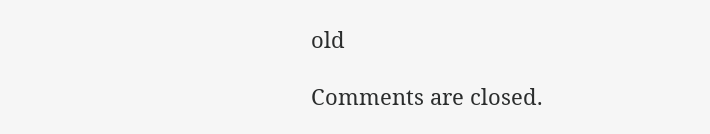old

Comments are closed.